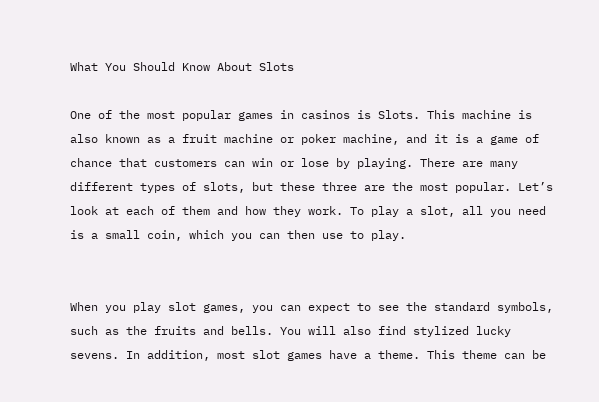What You Should Know About Slots

One of the most popular games in casinos is Slots. This machine is also known as a fruit machine or poker machine, and it is a game of chance that customers can win or lose by playing. There are many different types of slots, but these three are the most popular. Let’s look at each of them and how they work. To play a slot, all you need is a small coin, which you can then use to play.


When you play slot games, you can expect to see the standard symbols, such as the fruits and bells. You will also find stylized lucky sevens. In addition, most slot games have a theme. This theme can be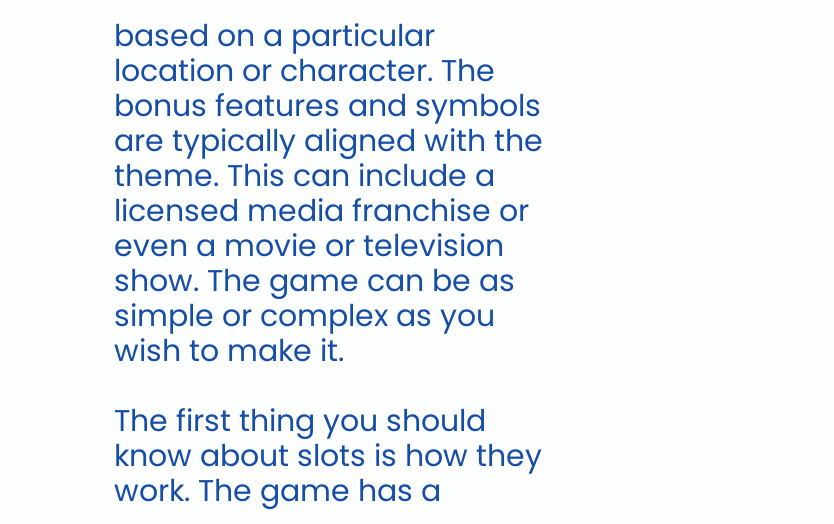based on a particular location or character. The bonus features and symbols are typically aligned with the theme. This can include a licensed media franchise or even a movie or television show. The game can be as simple or complex as you wish to make it.

The first thing you should know about slots is how they work. The game has a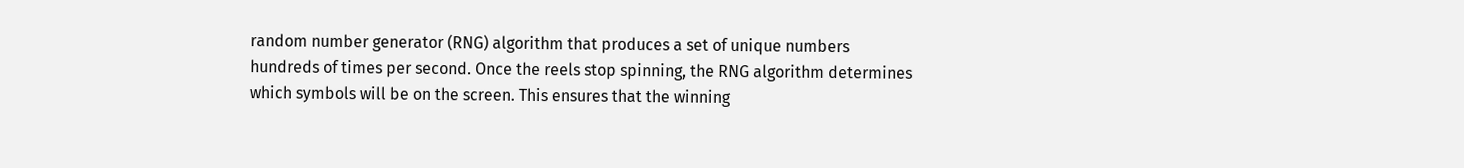random number generator (RNG) algorithm that produces a set of unique numbers hundreds of times per second. Once the reels stop spinning, the RNG algorithm determines which symbols will be on the screen. This ensures that the winning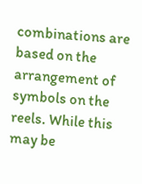combinations are based on the arrangement of symbols on the reels. While this may be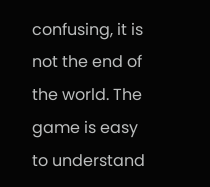confusing, it is not the end of the world. The game is easy to understand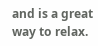and is a great way to relax.